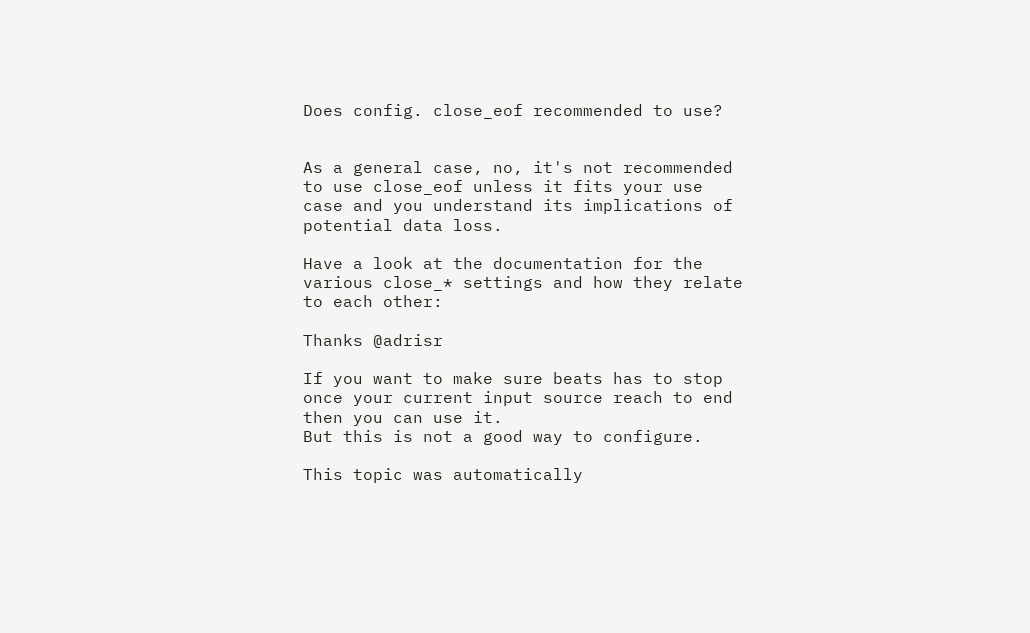Does config. close_eof recommended to use?


As a general case, no, it's not recommended to use close_eof unless it fits your use case and you understand its implications of potential data loss.

Have a look at the documentation for the various close_* settings and how they relate to each other:

Thanks @adrisr

If you want to make sure beats has to stop once your current input source reach to end then you can use it.
But this is not a good way to configure.

This topic was automatically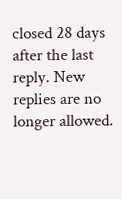closed 28 days after the last reply. New replies are no longer allowed.